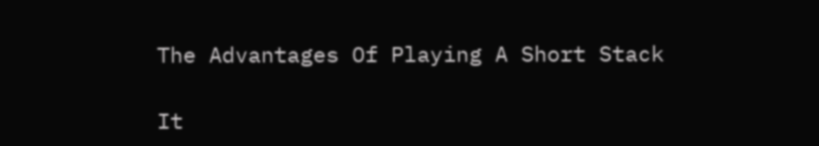The Advantages Of Playing A Short Stack

It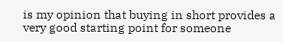is my opinion that buying in short provides a very good starting point for someone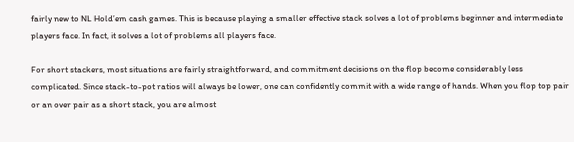fairly new to NL Hold’em cash games. This is because playing a smaller effective stack solves a lot of problems beginner and intermediate players face. In fact, it solves a lot of problems all players face.

For short stackers, most situations are fairly straightforward, and commitment decisions on the flop become considerably less complicated. Since stack-to-pot ratios will always be lower, one can confidently commit with a wide range of hands. When you flop top pair or an over pair as a short stack, you are almost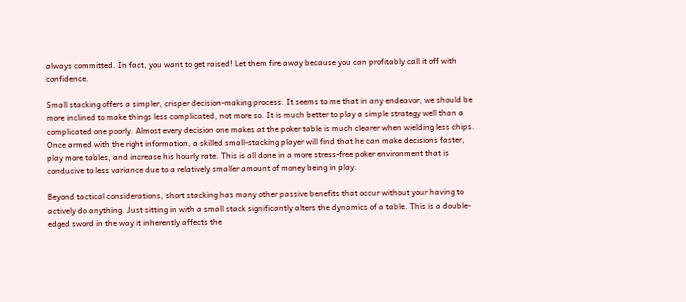always committed. In fact, you want to get raised! Let them fire away because you can profitably call it off with confidence.

Small stacking offers a simpler, crisper decision-making process. It seems to me that in any endeavor, we should be more inclined to make things less complicated, not more so. It is much better to play a simple strategy well than a complicated one poorly. Almost every decision one makes at the poker table is much clearer when wielding less chips. Once armed with the right information, a skilled small-stacking player will find that he can make decisions faster, play more tables, and increase his hourly rate. This is all done in a more stress-free poker environment that is conducive to less variance due to a relatively smaller amount of money being in play.

Beyond tactical considerations, short stacking has many other passive benefits that occur without your having to actively do anything. Just sitting in with a small stack significantly alters the dynamics of a table. This is a double-edged sword in the way it inherently affects the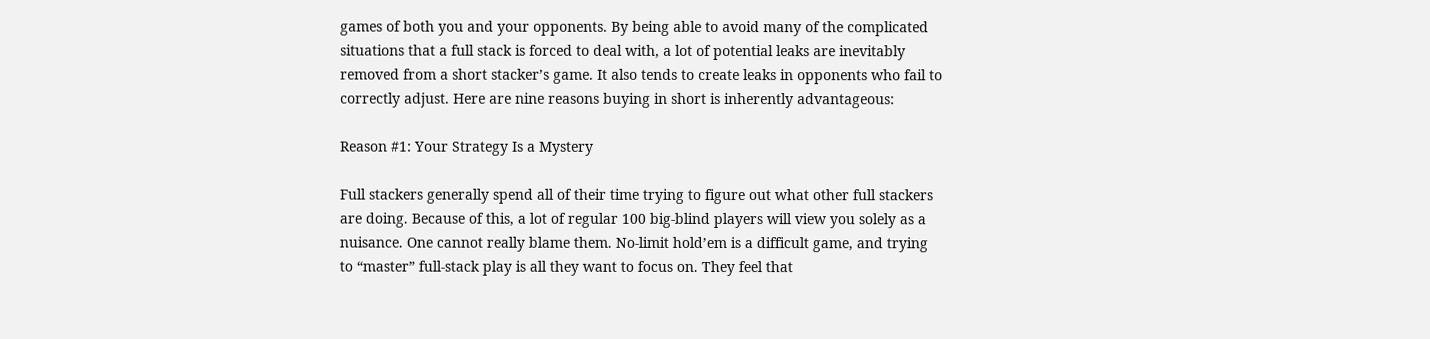games of both you and your opponents. By being able to avoid many of the complicated situations that a full stack is forced to deal with, a lot of potential leaks are inevitably removed from a short stacker’s game. It also tends to create leaks in opponents who fail to correctly adjust. Here are nine reasons buying in short is inherently advantageous:

Reason #1: Your Strategy Is a Mystery

Full stackers generally spend all of their time trying to figure out what other full stackers are doing. Because of this, a lot of regular 100 big-blind players will view you solely as a nuisance. One cannot really blame them. No-limit hold’em is a difficult game, and trying to “master” full-stack play is all they want to focus on. They feel that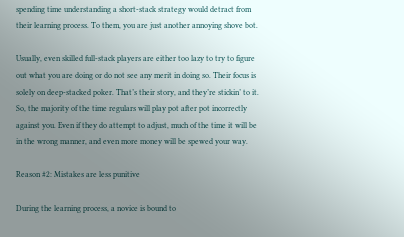spending time understanding a short-stack strategy would detract from their learning process. To them, you are just another annoying shove bot.

Usually, even skilled full-stack players are either too lazy to try to figure out what you are doing or do not see any merit in doing so. Their focus is solely on deep-stacked poker. That’s their story, and they’re stickin’ to it. So, the majority of the time regulars will play pot after pot incorrectly against you. Even if they do attempt to adjust, much of the time it will be in the wrong manner, and even more money will be spewed your way.

Reason #2: Mistakes are less punitive

During the learning process, a novice is bound to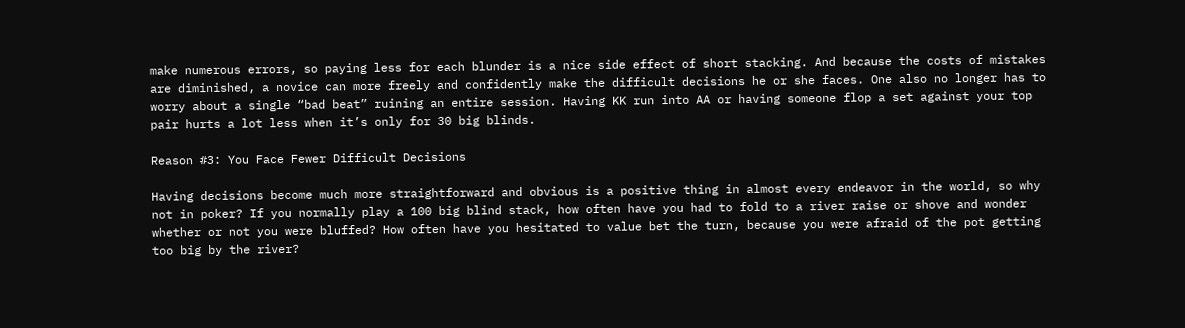make numerous errors, so paying less for each blunder is a nice side effect of short stacking. And because the costs of mistakes are diminished, a novice can more freely and confidently make the difficult decisions he or she faces. One also no longer has to worry about a single “bad beat” ruining an entire session. Having KK run into AA or having someone flop a set against your top pair hurts a lot less when it’s only for 30 big blinds.

Reason #3: You Face Fewer Difficult Decisions

Having decisions become much more straightforward and obvious is a positive thing in almost every endeavor in the world, so why not in poker? If you normally play a 100 big blind stack, how often have you had to fold to a river raise or shove and wonder whether or not you were bluffed? How often have you hesitated to value bet the turn, because you were afraid of the pot getting too big by the river?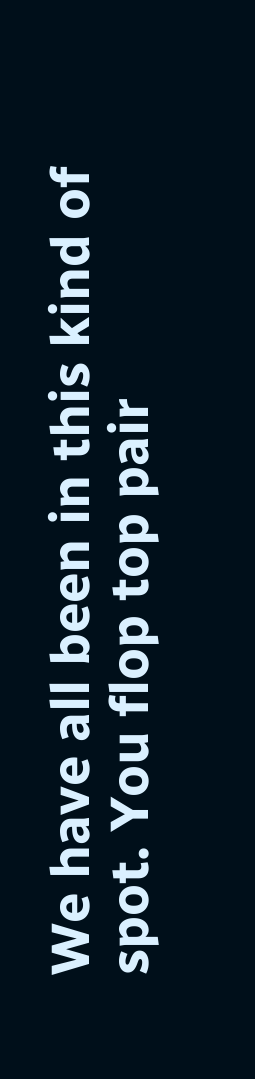We have all been in this kind of spot. You flop top pair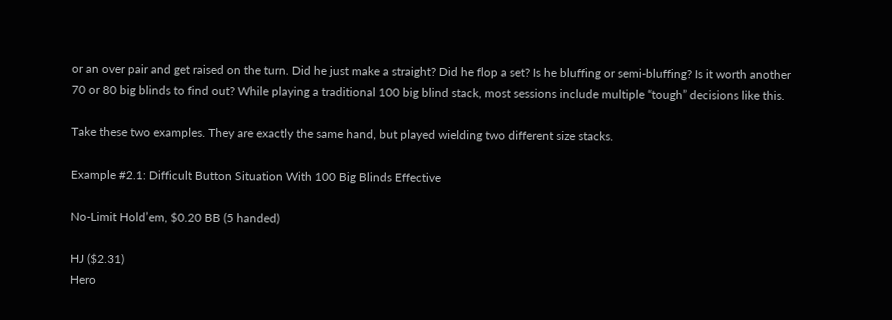or an over pair and get raised on the turn. Did he just make a straight? Did he flop a set? Is he bluffing or semi-bluffing? Is it worth another 70 or 80 big blinds to find out? While playing a traditional 100 big blind stack, most sessions include multiple “tough” decisions like this.

Take these two examples. They are exactly the same hand, but played wielding two different size stacks.

Example #2.1: Difficult Button Situation With 100 Big Blinds Effective

No-Limit Hold’em, $0.20 BB (5 handed)

HJ ($2.31)
Hero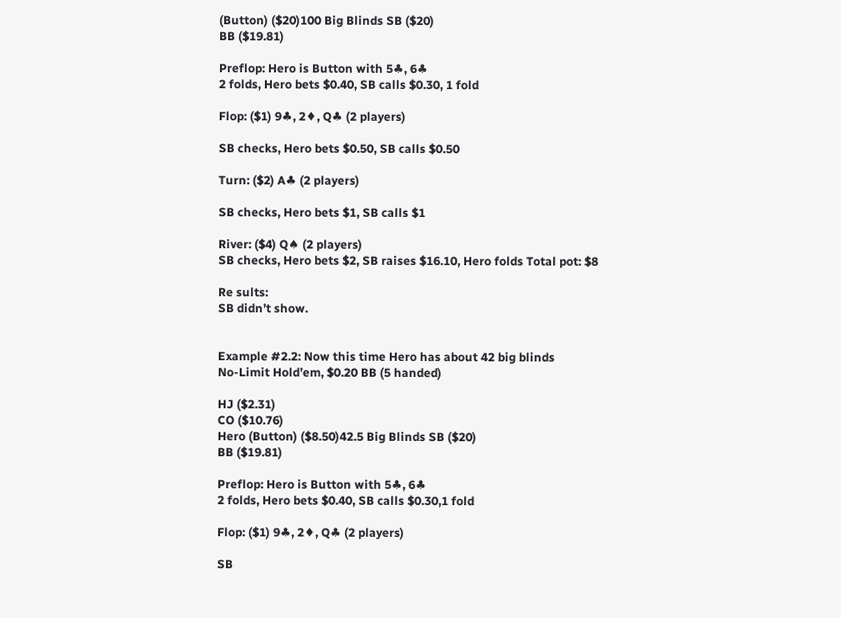(Button) ($20)100 Big Blinds SB ($20)
BB ($19.81)

Preflop: Hero is Button with 5♣, 6♣
2 folds, Hero bets $0.40, SB calls $0.30, 1 fold

Flop: ($1) 9♣, 2♦, Q♣ (2 players)

SB checks, Hero bets $0.50, SB calls $0.50

Turn: ($2) A♣ (2 players)

SB checks, Hero bets $1, SB calls $1

River: ($4) Q♠ (2 players)
SB checks, Hero bets $2, SB raises $16.10, Hero folds Total pot: $8

Re sults:
SB didn’t show.


Example #2.2: Now this time Hero has about 42 big blinds
No-Limit Hold’em, $0.20 BB (5 handed)

HJ ($2.31)
CO ($10.76)
Hero (Button) ($8.50)42.5 Big Blinds SB ($20)
BB ($19.81)

Preflop: Hero is Button with 5♣, 6♣
2 folds, Hero bets $0.40, SB calls $0.30,1 fold

Flop: ($1) 9♣, 2♦, Q♣ (2 players)

SB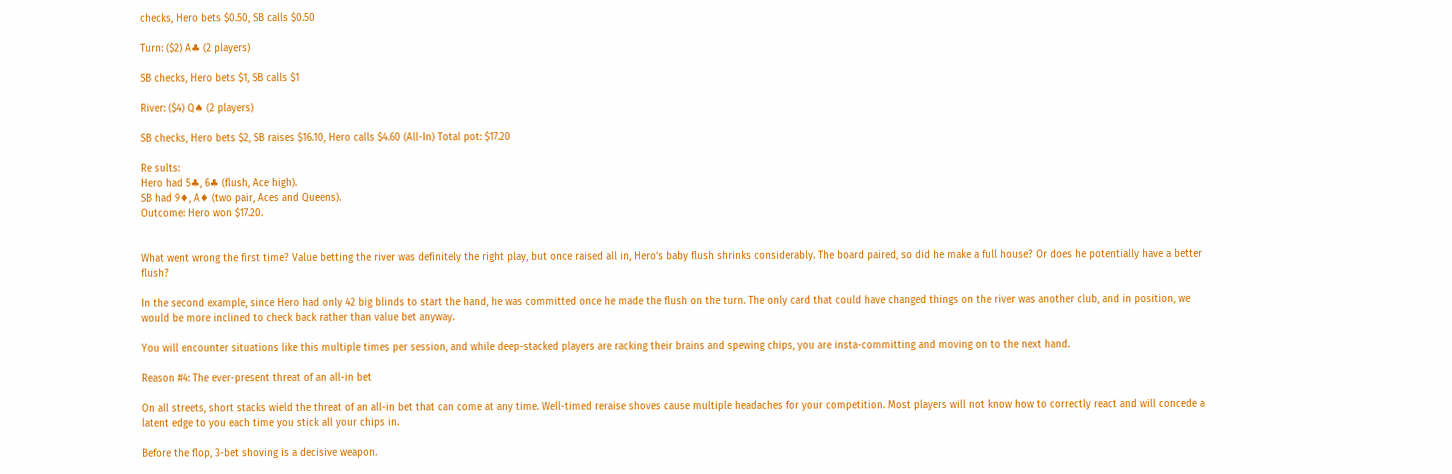checks, Hero bets $0.50, SB calls $0.50

Turn: ($2) A♣ (2 players)

SB checks, Hero bets $1, SB calls $1

River: ($4) Q♠ (2 players)

SB checks, Hero bets $2, SB raises $16.10, Hero calls $4.60 (All-In) Total pot: $17.20

Re sults:
Hero had 5♣, 6♣ (flush, Ace high).
SB had 9♦, A♦ (two pair, Aces and Queens).
Outcome: Hero won $17.20.


What went wrong the first time? Value betting the river was definitely the right play, but once raised all in, Hero’s baby flush shrinks considerably. The board paired, so did he make a full house? Or does he potentially have a better flush?

In the second example, since Hero had only 42 big blinds to start the hand, he was committed once he made the flush on the turn. The only card that could have changed things on the river was another club, and in position, we would be more inclined to check back rather than value bet anyway.

You will encounter situations like this multiple times per session, and while deep-stacked players are racking their brains and spewing chips, you are insta-committing and moving on to the next hand.

Reason #4: The ever-present threat of an all-in bet

On all streets, short stacks wield the threat of an all-in bet that can come at any time. Well-timed reraise shoves cause multiple headaches for your competition. Most players will not know how to correctly react and will concede a latent edge to you each time you stick all your chips in.

Before the flop, 3-bet shoving is a decisive weapon.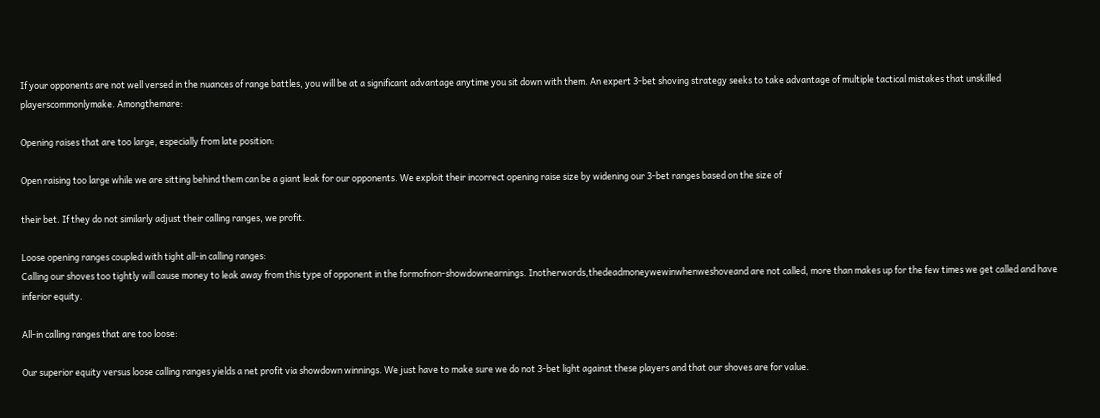If your opponents are not well versed in the nuances of range battles, you will be at a significant advantage anytime you sit down with them. An expert 3-bet shoving strategy seeks to take advantage of multiple tactical mistakes that unskilled playerscommonlymake. Amongthemare:

Opening raises that are too large, especially from late position:

Open raising too large while we are sitting behind them can be a giant leak for our opponents. We exploit their incorrect opening raise size by widening our 3-bet ranges based on the size of

their bet. If they do not similarly adjust their calling ranges, we profit.

Loose opening ranges coupled with tight all-in calling ranges:
Calling our shoves too tightly will cause money to leak away from this type of opponent in the formofnon-showdownearnings. Inotherwords,thedeadmoneywewinwhenweshoveand are not called, more than makes up for the few times we get called and have inferior equity.

All-in calling ranges that are too loose:

Our superior equity versus loose calling ranges yields a net profit via showdown winnings. We just have to make sure we do not 3-bet light against these players and that our shoves are for value.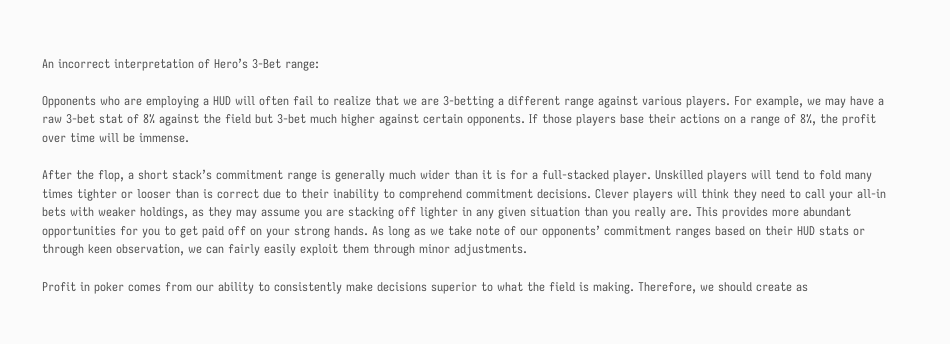An incorrect interpretation of Hero’s 3-Bet range:

Opponents who are employing a HUD will often fail to realize that we are 3-betting a different range against various players. For example, we may have a raw 3-bet stat of 8% against the field but 3-bet much higher against certain opponents. If those players base their actions on a range of 8%, the profit over time will be immense.

After the flop, a short stack’s commitment range is generally much wider than it is for a full-stacked player. Unskilled players will tend to fold many times tighter or looser than is correct due to their inability to comprehend commitment decisions. Clever players will think they need to call your all-in bets with weaker holdings, as they may assume you are stacking off lighter in any given situation than you really are. This provides more abundant opportunities for you to get paid off on your strong hands. As long as we take note of our opponents’ commitment ranges based on their HUD stats or through keen observation, we can fairly easily exploit them through minor adjustments.

Profit in poker comes from our ability to consistently make decisions superior to what the field is making. Therefore, we should create as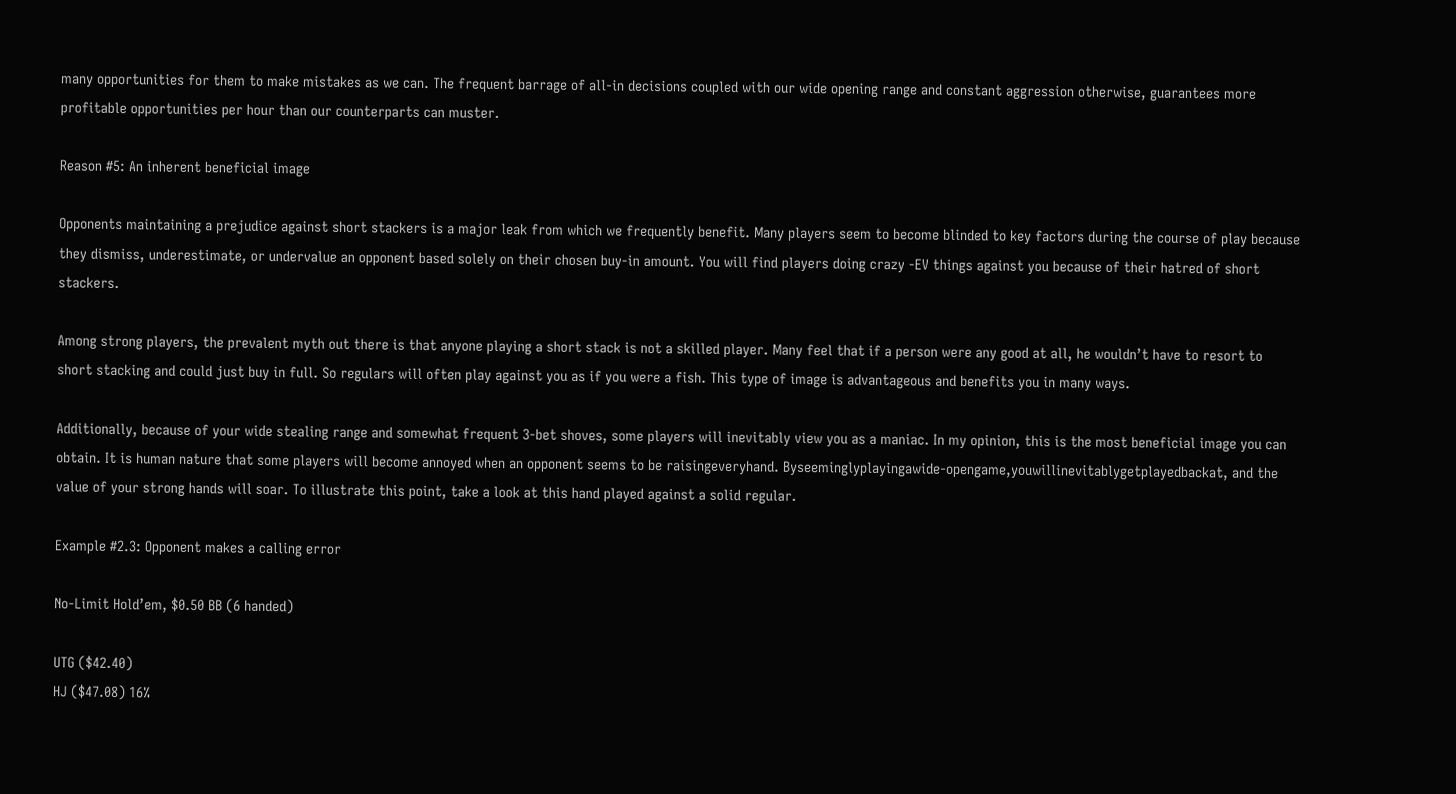many opportunities for them to make mistakes as we can. The frequent barrage of all-in decisions coupled with our wide opening range and constant aggression otherwise, guarantees more profitable opportunities per hour than our counterparts can muster.

Reason #5: An inherent beneficial image

Opponents maintaining a prejudice against short stackers is a major leak from which we frequently benefit. Many players seem to become blinded to key factors during the course of play because they dismiss, underestimate, or undervalue an opponent based solely on their chosen buy-in amount. You will find players doing crazy -EV things against you because of their hatred of short stackers.

Among strong players, the prevalent myth out there is that anyone playing a short stack is not a skilled player. Many feel that if a person were any good at all, he wouldn’t have to resort to short stacking and could just buy in full. So regulars will often play against you as if you were a fish. This type of image is advantageous and benefits you in many ways.

Additionally, because of your wide stealing range and somewhat frequent 3-bet shoves, some players will inevitably view you as a maniac. In my opinion, this is the most beneficial image you can obtain. It is human nature that some players will become annoyed when an opponent seems to be raisingeveryhand. Byseeminglyplayingawide-opengame,youwillinevitablygetplayedbackat, and the value of your strong hands will soar. To illustrate this point, take a look at this hand played against a solid regular.

Example #2.3: Opponent makes a calling error

No-Limit Hold’em, $0.50 BB (6 handed)

UTG ($42.40)
HJ ($47.08) 16%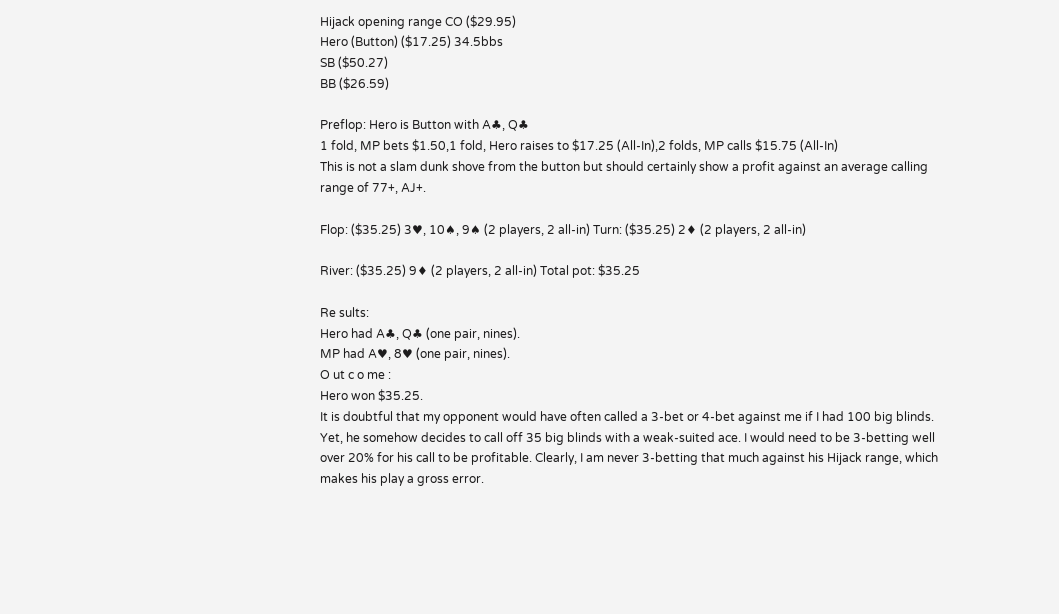Hijack opening range CO ($29.95)
Hero (Button) ($17.25) 34.5bbs
SB ($50.27)
BB ($26.59)

Preflop: Hero is Button with A♣, Q♣
1 fold, MP bets $1.50,1 fold, Hero raises to $17.25 (All-In),2 folds, MP calls $15.75 (All-In)
This is not a slam dunk shove from the button but should certainly show a profit against an average calling range of 77+, AJ+.

Flop: ($35.25) 3♥, 10♠, 9♠ (2 players, 2 all-in) Turn: ($35.25) 2♦ (2 players, 2 all-in)

River: ($35.25) 9♦ (2 players, 2 all-in) Total pot: $35.25

Re sults:
Hero had A♣, Q♣ (one pair, nines).
MP had A♥, 8♥ (one pair, nines).
O ut c o me :
Hero won $35.25.
It is doubtful that my opponent would have often called a 3-bet or 4-bet against me if I had 100 big blinds. Yet, he somehow decides to call off 35 big blinds with a weak-suited ace. I would need to be 3-betting well over 20% for his call to be profitable. Clearly, I am never 3-betting that much against his Hijack range, which makes his play a gross error.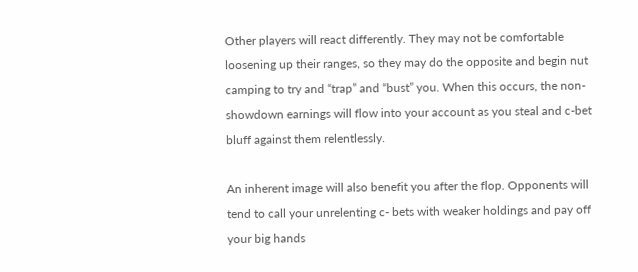Other players will react differently. They may not be comfortable loosening up their ranges, so they may do the opposite and begin nut camping to try and “trap” and “bust” you. When this occurs, the non-showdown earnings will flow into your account as you steal and c-bet bluff against them relentlessly.

An inherent image will also benefit you after the flop. Opponents will tend to call your unrelenting c- bets with weaker holdings and pay off your big hands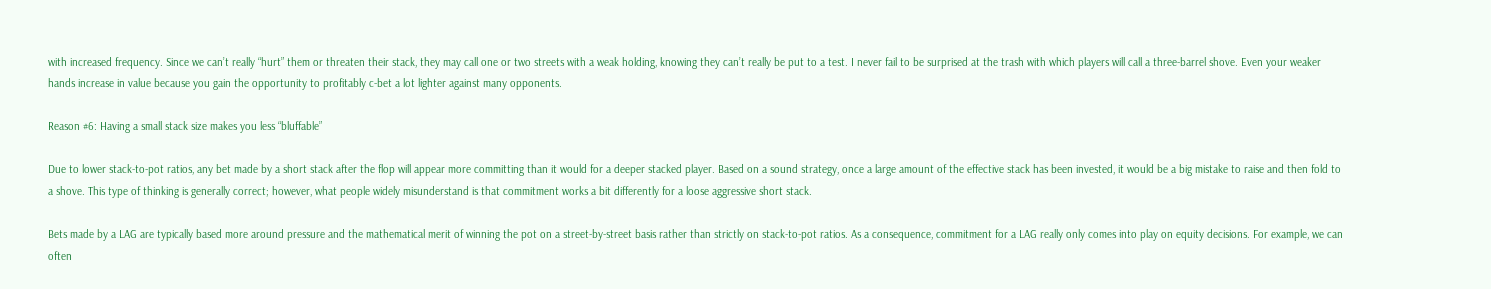with increased frequency. Since we can’t really “hurt” them or threaten their stack, they may call one or two streets with a weak holding, knowing they can’t really be put to a test. I never fail to be surprised at the trash with which players will call a three-barrel shove. Even your weaker hands increase in value because you gain the opportunity to profitably c-bet a lot lighter against many opponents.

Reason #6: Having a small stack size makes you less “bluffable”

Due to lower stack-to-pot ratios, any bet made by a short stack after the flop will appear more committing than it would for a deeper stacked player. Based on a sound strategy, once a large amount of the effective stack has been invested, it would be a big mistake to raise and then fold to a shove. This type of thinking is generally correct; however, what people widely misunderstand is that commitment works a bit differently for a loose aggressive short stack.

Bets made by a LAG are typically based more around pressure and the mathematical merit of winning the pot on a street-by-street basis rather than strictly on stack-to-pot ratios. As a consequence, commitment for a LAG really only comes into play on equity decisions. For example, we can often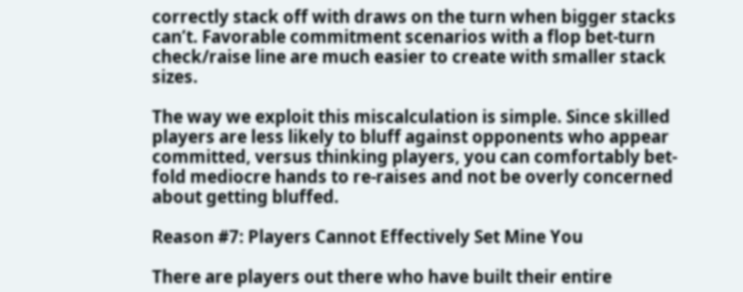correctly stack off with draws on the turn when bigger stacks can’t. Favorable commitment scenarios with a flop bet-turn check/raise line are much easier to create with smaller stack sizes.

The way we exploit this miscalculation is simple. Since skilled players are less likely to bluff against opponents who appear committed, versus thinking players, you can comfortably bet-fold mediocre hands to re-raises and not be overly concerned about getting bluffed.

Reason #7: Players Cannot Effectively Set Mine You

There are players out there who have built their entire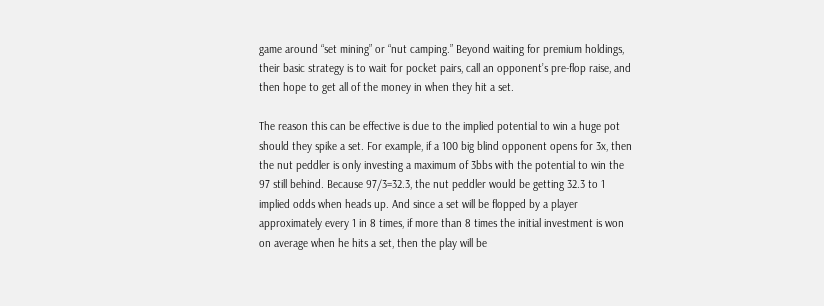game around “set mining” or “nut camping.” Beyond waiting for premium holdings, their basic strategy is to wait for pocket pairs, call an opponent’s pre-flop raise, and then hope to get all of the money in when they hit a set.

The reason this can be effective is due to the implied potential to win a huge pot should they spike a set. For example, if a 100 big blind opponent opens for 3x, then the nut peddler is only investing a maximum of 3bbs with the potential to win the 97 still behind. Because 97/3=32.3, the nut peddler would be getting 32.3 to 1 implied odds when heads up. And since a set will be flopped by a player approximately every 1 in 8 times, if more than 8 times the initial investment is won on average when he hits a set, then the play will be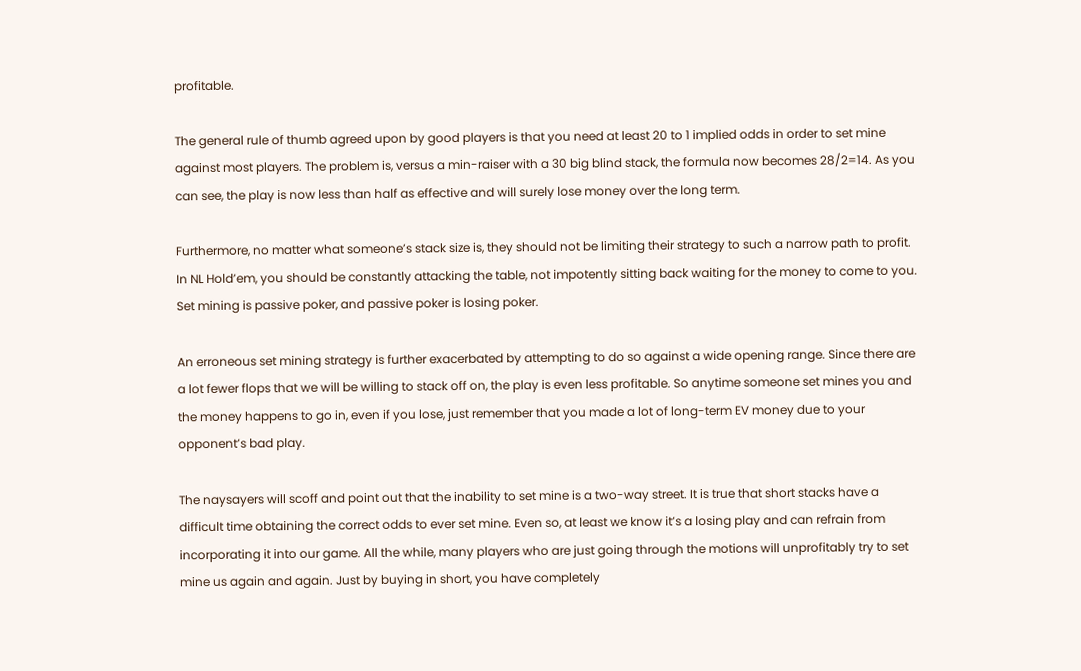profitable.

The general rule of thumb agreed upon by good players is that you need at least 20 to 1 implied odds in order to set mine against most players. The problem is, versus a min-raiser with a 30 big blind stack, the formula now becomes 28/2=14. As you can see, the play is now less than half as effective and will surely lose money over the long term.

Furthermore, no matter what someone’s stack size is, they should not be limiting their strategy to such a narrow path to profit. In NL Hold’em, you should be constantly attacking the table, not impotently sitting back waiting for the money to come to you. Set mining is passive poker, and passive poker is losing poker.

An erroneous set mining strategy is further exacerbated by attempting to do so against a wide opening range. Since there are a lot fewer flops that we will be willing to stack off on, the play is even less profitable. So anytime someone set mines you and the money happens to go in, even if you lose, just remember that you made a lot of long-term EV money due to your opponent’s bad play.

The naysayers will scoff and point out that the inability to set mine is a two-way street. It is true that short stacks have a difficult time obtaining the correct odds to ever set mine. Even so, at least we know it’s a losing play and can refrain from incorporating it into our game. All the while, many players who are just going through the motions will unprofitably try to set mine us again and again. Just by buying in short, you have completely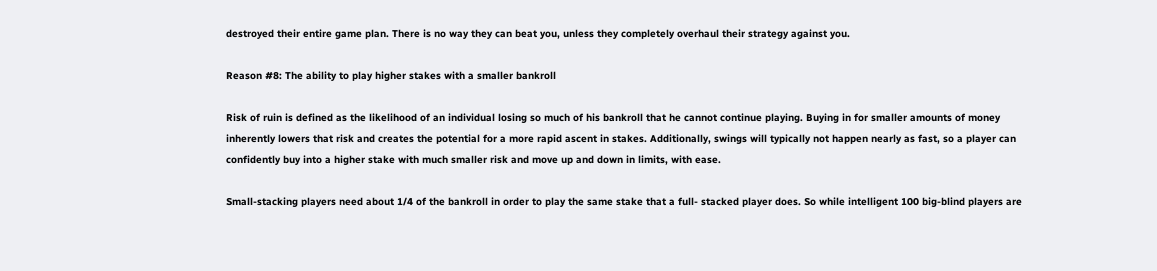destroyed their entire game plan. There is no way they can beat you, unless they completely overhaul their strategy against you.

Reason #8: The ability to play higher stakes with a smaller bankroll

Risk of ruin is defined as the likelihood of an individual losing so much of his bankroll that he cannot continue playing. Buying in for smaller amounts of money inherently lowers that risk and creates the potential for a more rapid ascent in stakes. Additionally, swings will typically not happen nearly as fast, so a player can confidently buy into a higher stake with much smaller risk and move up and down in limits, with ease.

Small-stacking players need about 1/4 of the bankroll in order to play the same stake that a full- stacked player does. So while intelligent 100 big-blind players are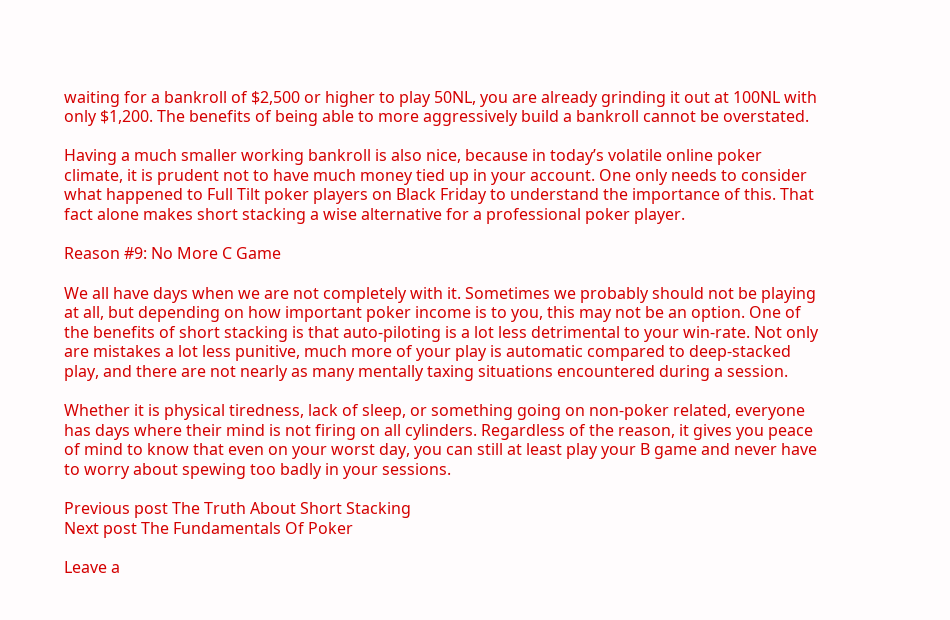waiting for a bankroll of $2,500 or higher to play 50NL, you are already grinding it out at 100NL with only $1,200. The benefits of being able to more aggressively build a bankroll cannot be overstated.

Having a much smaller working bankroll is also nice, because in today’s volatile online poker climate, it is prudent not to have much money tied up in your account. One only needs to consider what happened to Full Tilt poker players on Black Friday to understand the importance of this. That fact alone makes short stacking a wise alternative for a professional poker player.

Reason #9: No More C Game

We all have days when we are not completely with it. Sometimes we probably should not be playing at all, but depending on how important poker income is to you, this may not be an option. One of the benefits of short stacking is that auto-piloting is a lot less detrimental to your win-rate. Not only are mistakes a lot less punitive, much more of your play is automatic compared to deep-stacked play, and there are not nearly as many mentally taxing situations encountered during a session.

Whether it is physical tiredness, lack of sleep, or something going on non-poker related, everyone has days where their mind is not firing on all cylinders. Regardless of the reason, it gives you peace of mind to know that even on your worst day, you can still at least play your B game and never have to worry about spewing too badly in your sessions.

Previous post The Truth About Short Stacking
Next post The Fundamentals Of Poker

Leave a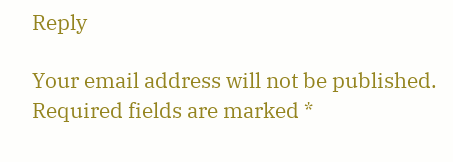Reply

Your email address will not be published. Required fields are marked *